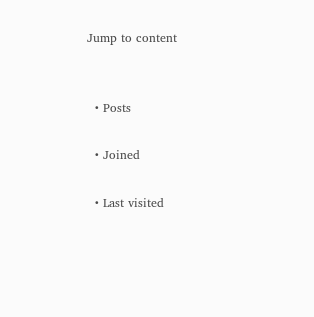Jump to content


  • Posts

  • Joined

  • Last visited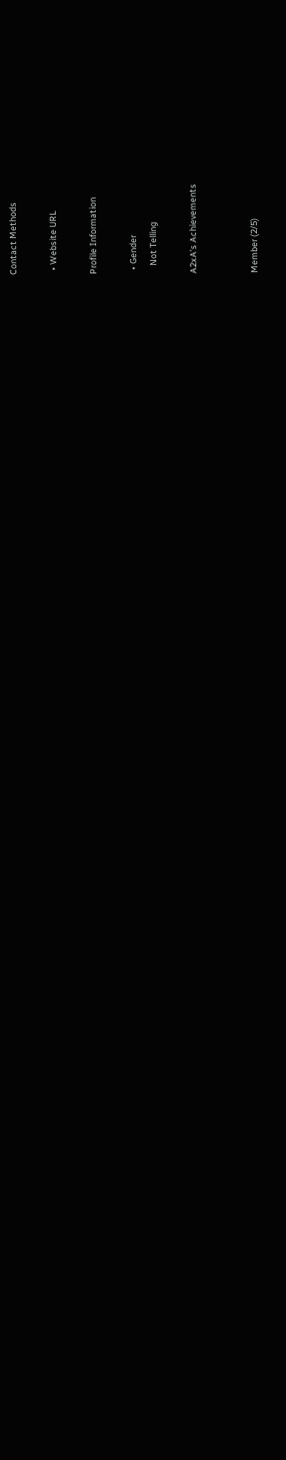Contact Methods

  • Website URL

Profile Information

  • Gender
    Not Telling

A2xA's Achievements


Member (2/5)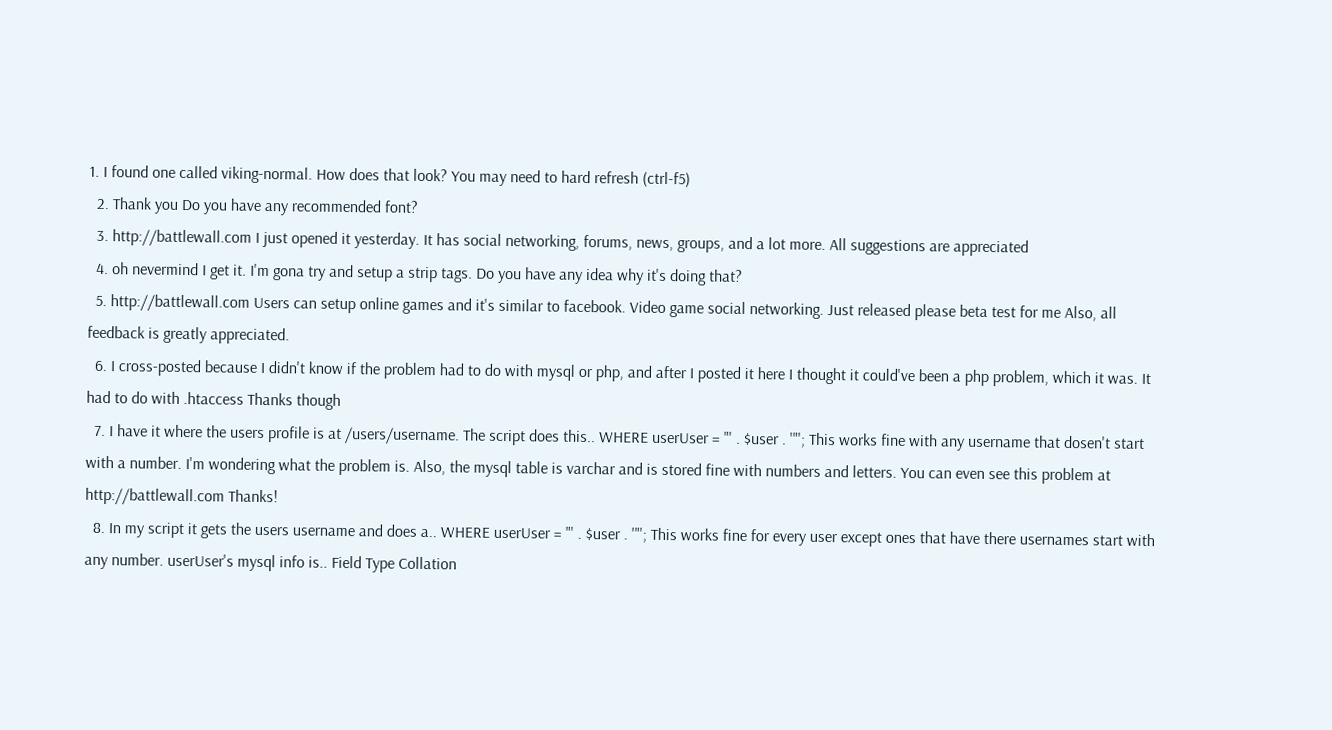1. I found one called viking-normal. How does that look? You may need to hard refresh (ctrl-f5)
  2. Thank you Do you have any recommended font?
  3. http://battlewall.com I just opened it yesterday. It has social networking, forums, news, groups, and a lot more. All suggestions are appreciated
  4. oh nevermind I get it. I'm gona try and setup a strip tags. Do you have any idea why it's doing that?
  5. http://battlewall.com Users can setup online games and it's similar to facebook. Video game social networking. Just released please beta test for me Also, all feedback is greatly appreciated.
  6. I cross-posted because I didn't know if the problem had to do with mysql or php, and after I posted it here I thought it could've been a php problem, which it was. It had to do with .htaccess Thanks though
  7. I have it where the users profile is at /users/username. The script does this.. WHERE userUser = "' . $user . '"'; This works fine with any username that dosen't start with a number. I'm wondering what the problem is. Also, the mysql table is varchar and is stored fine with numbers and letters. You can even see this problem at http://battlewall.com Thanks!
  8. In my script it gets the users username and does a.. WHERE userUser = "' . $user . '"'; This works fine for every user except ones that have there usernames start with any number. userUser's mysql info is.. Field Type Collation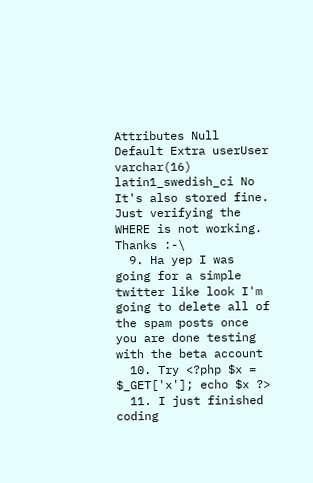Attributes Null Default Extra userUser varchar(16) latin1_swedish_ci No It's also stored fine. Just verifying the WHERE is not working. Thanks :-\
  9. Ha yep I was going for a simple twitter like look I'm going to delete all of the spam posts once you are done testing with the beta account
  10. Try <?php $x = $_GET['x']; echo $x ?>
  11. I just finished coding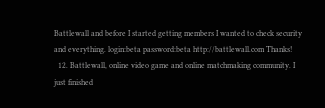Battlewall and before I started getting members I wanted to check security and everything. login:beta password:beta http://battlewall.com Thanks!
  12. Battlewall, online video game and online matchmaking community. I just finished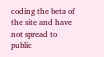coding the beta of the site and have not spread to public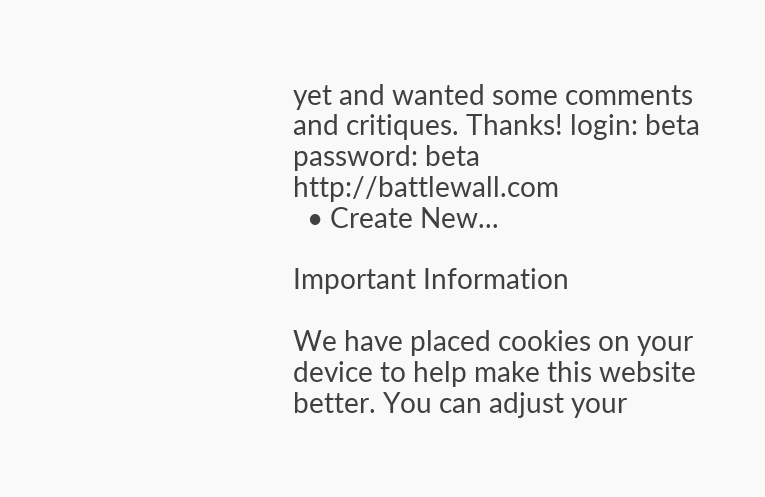yet and wanted some comments and critiques. Thanks! login: beta password: beta http://battlewall.com
  • Create New...

Important Information

We have placed cookies on your device to help make this website better. You can adjust your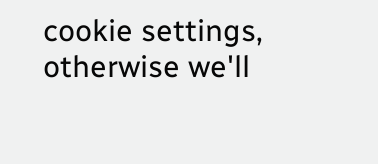cookie settings, otherwise we'll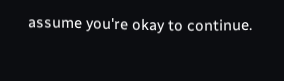assume you're okay to continue.